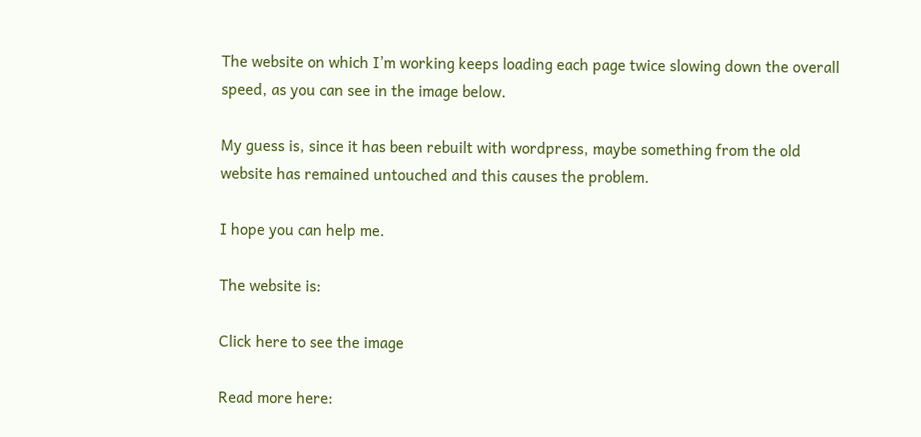The website on which I’m working keeps loading each page twice slowing down the overall speed, as you can see in the image below.

My guess is, since it has been rebuilt with wordpress, maybe something from the old website has remained untouched and this causes the problem.

I hope you can help me.

The website is:

Click here to see the image

Read more here: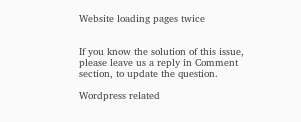Website loading pages twice


If you know the solution of this issue, please leave us a reply in Comment section, to update the question.

Wordpress related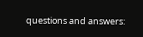questions and answers: